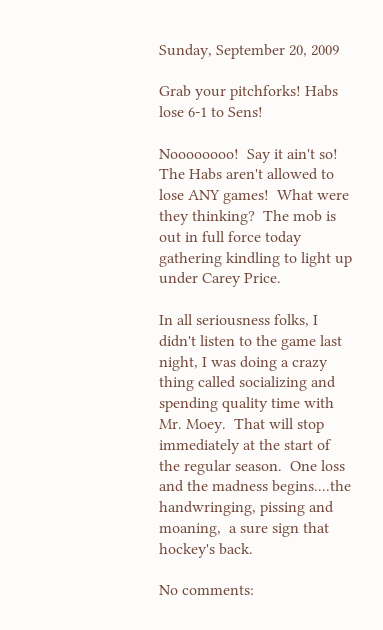Sunday, September 20, 2009

Grab your pitchforks! Habs lose 6-1 to Sens!

Noooooooo!  Say it ain't so!  The Habs aren't allowed to lose ANY games!  What were they thinking?  The mob is out in full force today gathering kindling to light up under Carey Price.

In all seriousness folks, I didn't listen to the game last night, I was doing a crazy thing called socializing and spending quality time with Mr. Moey.  That will stop immediately at the start of the regular season.  One loss and the madness begins....the handwringing, pissing and moaning,  a sure sign that hockey's back.

No comments: